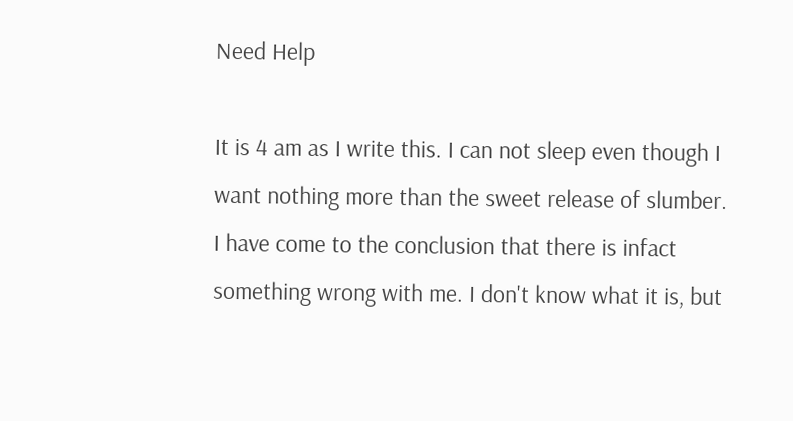Need Help

It is 4 am as I write this. I can not sleep even though I want nothing more than the sweet release of slumber. I have come to the conclusion that there is infact something wrong with me. I don't know what it is, but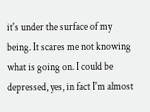it's under the surface of my being. It scares me not knowing what is going on. I could be depressed, yes, in fact I'm almost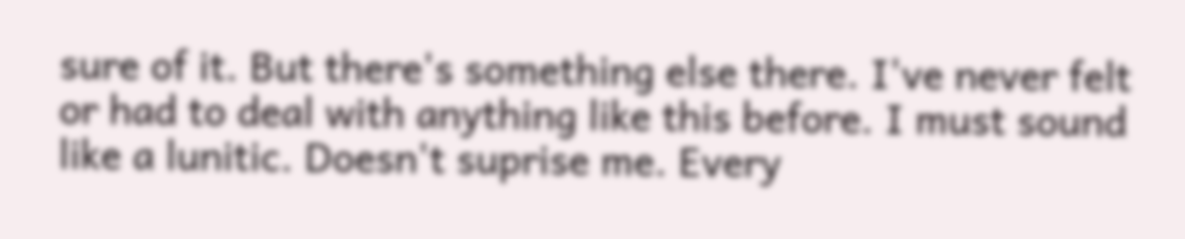sure of it. But there's something else there. I've never felt or had to deal with anything like this before. I must sound like a lunitic. Doesn't suprise me. Every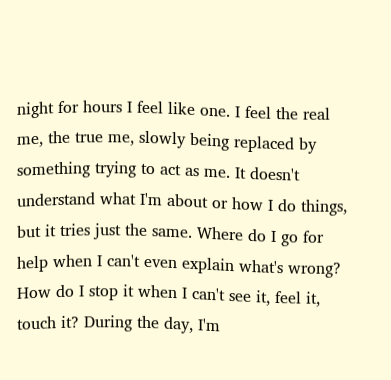night for hours I feel like one. I feel the real me, the true me, slowly being replaced by something trying to act as me. It doesn't understand what I'm about or how I do things, but it tries just the same. Where do I go for help when I can't even explain what's wrong? How do I stop it when I can't see it, feel it, touch it? During the day, I'm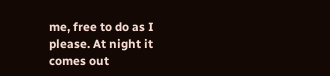me, free to do as I please. At night it comes out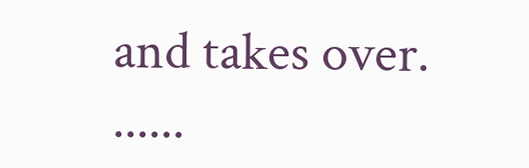and takes over. ......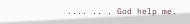.... .. . God help me.